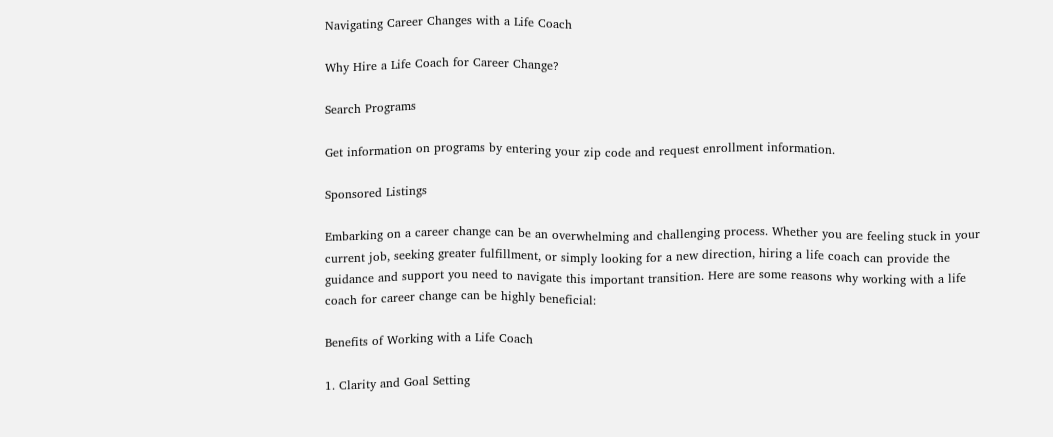Navigating Career Changes with a Life Coach

Why Hire a Life Coach for Career Change?

Search Programs

Get information on programs by entering your zip code and request enrollment information.

Sponsored Listings

Embarking on a career change can be an overwhelming and challenging process. Whether you are feeling stuck in your current job, seeking greater fulfillment, or simply looking for a new direction, hiring a life coach can provide the guidance and support you need to navigate this important transition. Here are some reasons why working with a life coach for career change can be highly beneficial:

Benefits of Working with a Life Coach

1. Clarity and Goal Setting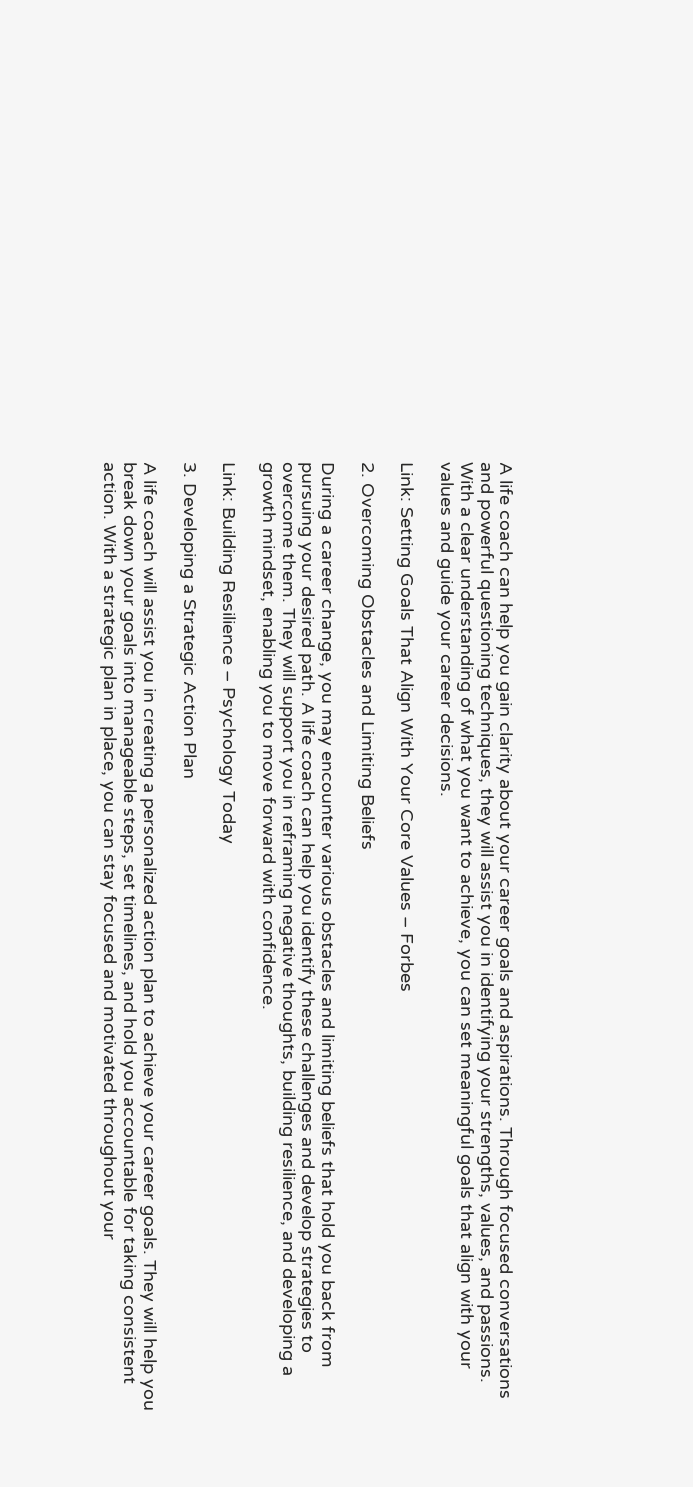A life coach can help you gain clarity about your career goals and aspirations. Through focused conversations and powerful questioning techniques, they will assist you in identifying your strengths, values, and passions. With a clear understanding of what you want to achieve, you can set meaningful goals that align with your values and guide your career decisions.

Link: Setting Goals That Align With Your Core Values – Forbes

2. Overcoming Obstacles and Limiting Beliefs

During a career change, you may encounter various obstacles and limiting beliefs that hold you back from pursuing your desired path. A life coach can help you identify these challenges and develop strategies to overcome them. They will support you in reframing negative thoughts, building resilience, and developing a growth mindset, enabling you to move forward with confidence.

Link: Building Resilience – Psychology Today

3. Developing a Strategic Action Plan

A life coach will assist you in creating a personalized action plan to achieve your career goals. They will help you break down your goals into manageable steps, set timelines, and hold you accountable for taking consistent action. With a strategic plan in place, you can stay focused and motivated throughout your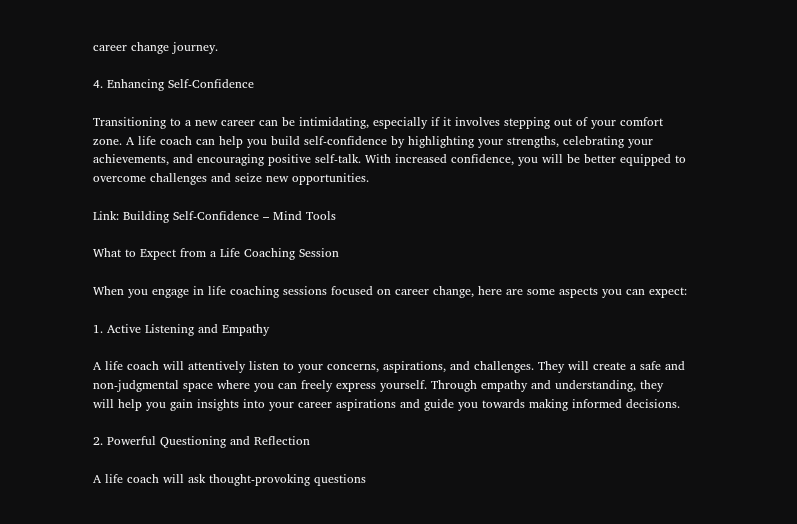career change journey.

4. Enhancing Self-Confidence

Transitioning to a new career can be intimidating, especially if it involves stepping out of your comfort zone. A life coach can help you build self-confidence by highlighting your strengths, celebrating your achievements, and encouraging positive self-talk. With increased confidence, you will be better equipped to overcome challenges and seize new opportunities.

Link: Building Self-Confidence – Mind Tools

What to Expect from a Life Coaching Session

When you engage in life coaching sessions focused on career change, here are some aspects you can expect:

1. Active Listening and Empathy

A life coach will attentively listen to your concerns, aspirations, and challenges. They will create a safe and non-judgmental space where you can freely express yourself. Through empathy and understanding, they will help you gain insights into your career aspirations and guide you towards making informed decisions.

2. Powerful Questioning and Reflection

A life coach will ask thought-provoking questions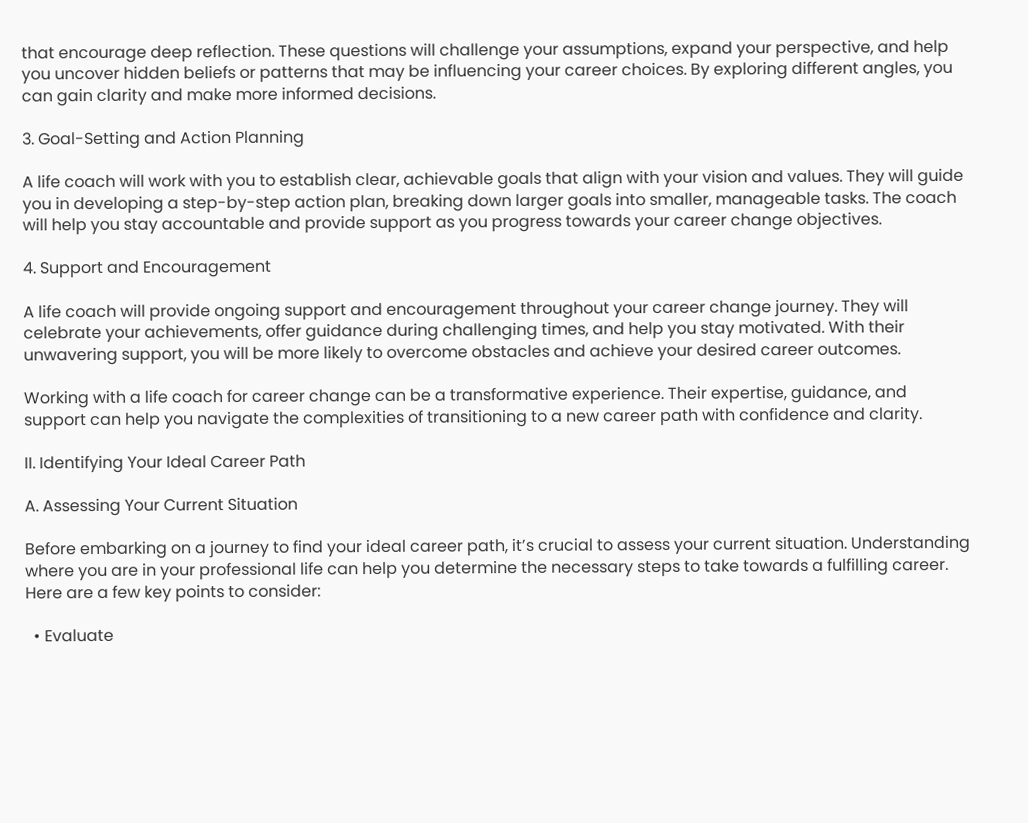that encourage deep reflection. These questions will challenge your assumptions, expand your perspective, and help you uncover hidden beliefs or patterns that may be influencing your career choices. By exploring different angles, you can gain clarity and make more informed decisions.

3. Goal-Setting and Action Planning

A life coach will work with you to establish clear, achievable goals that align with your vision and values. They will guide you in developing a step-by-step action plan, breaking down larger goals into smaller, manageable tasks. The coach will help you stay accountable and provide support as you progress towards your career change objectives.

4. Support and Encouragement

A life coach will provide ongoing support and encouragement throughout your career change journey. They will celebrate your achievements, offer guidance during challenging times, and help you stay motivated. With their unwavering support, you will be more likely to overcome obstacles and achieve your desired career outcomes.

Working with a life coach for career change can be a transformative experience. Their expertise, guidance, and support can help you navigate the complexities of transitioning to a new career path with confidence and clarity.

II. Identifying Your Ideal Career Path

A. Assessing Your Current Situation

Before embarking on a journey to find your ideal career path, it’s crucial to assess your current situation. Understanding where you are in your professional life can help you determine the necessary steps to take towards a fulfilling career. Here are a few key points to consider:

  • Evaluate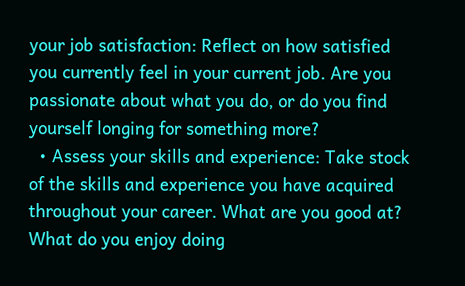your job satisfaction: Reflect on how satisfied you currently feel in your current job. Are you passionate about what you do, or do you find yourself longing for something more?
  • Assess your skills and experience: Take stock of the skills and experience you have acquired throughout your career. What are you good at? What do you enjoy doing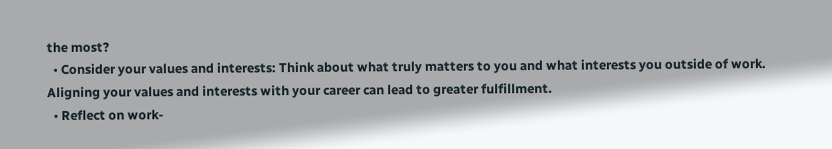the most?
  • Consider your values and interests: Think about what truly matters to you and what interests you outside of work. Aligning your values and interests with your career can lead to greater fulfillment.
  • Reflect on work-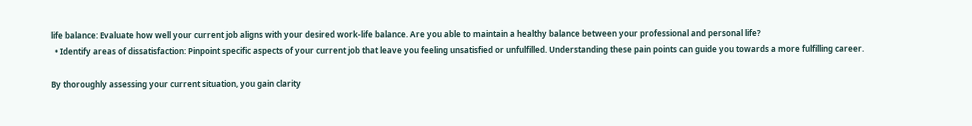life balance: Evaluate how well your current job aligns with your desired work-life balance. Are you able to maintain a healthy balance between your professional and personal life?
  • Identify areas of dissatisfaction: Pinpoint specific aspects of your current job that leave you feeling unsatisfied or unfulfilled. Understanding these pain points can guide you towards a more fulfilling career.

By thoroughly assessing your current situation, you gain clarity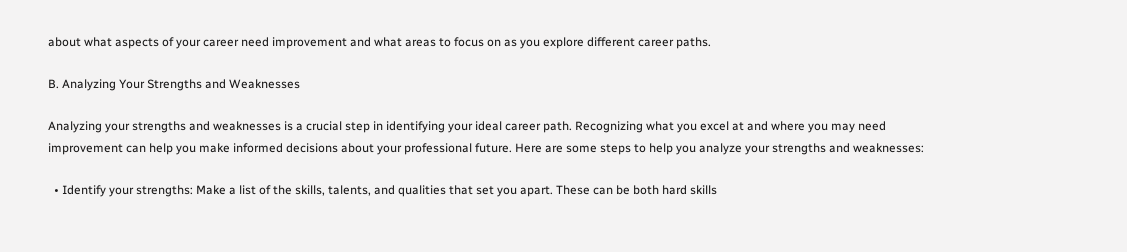about what aspects of your career need improvement and what areas to focus on as you explore different career paths.

B. Analyzing Your Strengths and Weaknesses

Analyzing your strengths and weaknesses is a crucial step in identifying your ideal career path. Recognizing what you excel at and where you may need improvement can help you make informed decisions about your professional future. Here are some steps to help you analyze your strengths and weaknesses:

  • Identify your strengths: Make a list of the skills, talents, and qualities that set you apart. These can be both hard skills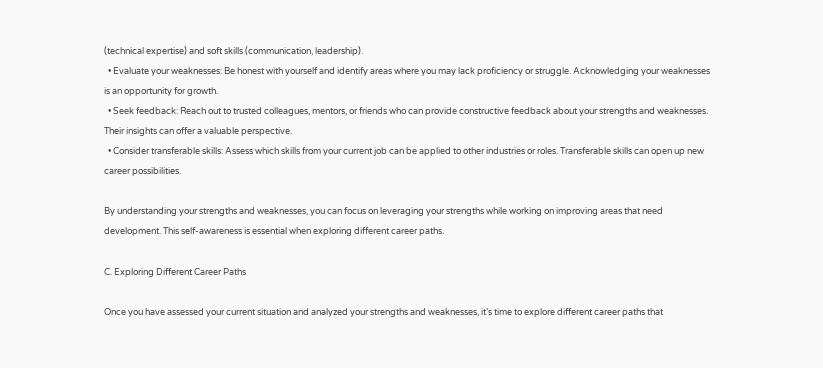(technical expertise) and soft skills (communication, leadership).
  • Evaluate your weaknesses: Be honest with yourself and identify areas where you may lack proficiency or struggle. Acknowledging your weaknesses is an opportunity for growth.
  • Seek feedback: Reach out to trusted colleagues, mentors, or friends who can provide constructive feedback about your strengths and weaknesses. Their insights can offer a valuable perspective.
  • Consider transferable skills: Assess which skills from your current job can be applied to other industries or roles. Transferable skills can open up new career possibilities.

By understanding your strengths and weaknesses, you can focus on leveraging your strengths while working on improving areas that need development. This self-awareness is essential when exploring different career paths.

C. Exploring Different Career Paths

Once you have assessed your current situation and analyzed your strengths and weaknesses, it’s time to explore different career paths that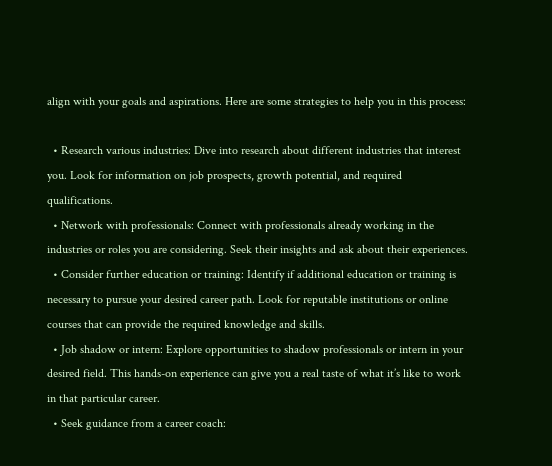align with your goals and aspirations. Here are some strategies to help you in this process:

  • Research various industries: Dive into research about different industries that interest you. Look for information on job prospects, growth potential, and required qualifications.
  • Network with professionals: Connect with professionals already working in the industries or roles you are considering. Seek their insights and ask about their experiences.
  • Consider further education or training: Identify if additional education or training is necessary to pursue your desired career path. Look for reputable institutions or online courses that can provide the required knowledge and skills.
  • Job shadow or intern: Explore opportunities to shadow professionals or intern in your desired field. This hands-on experience can give you a real taste of what it’s like to work in that particular career.
  • Seek guidance from a career coach: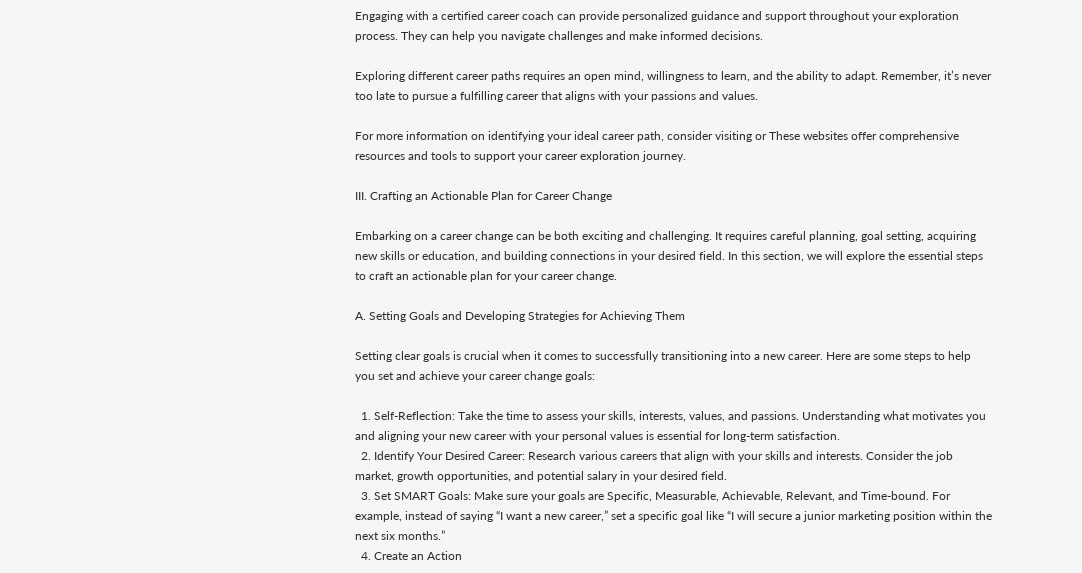Engaging with a certified career coach can provide personalized guidance and support throughout your exploration process. They can help you navigate challenges and make informed decisions.

Exploring different career paths requires an open mind, willingness to learn, and the ability to adapt. Remember, it’s never too late to pursue a fulfilling career that aligns with your passions and values.

For more information on identifying your ideal career path, consider visiting or These websites offer comprehensive resources and tools to support your career exploration journey.

III. Crafting an Actionable Plan for Career Change

Embarking on a career change can be both exciting and challenging. It requires careful planning, goal setting, acquiring new skills or education, and building connections in your desired field. In this section, we will explore the essential steps to craft an actionable plan for your career change.

A. Setting Goals and Developing Strategies for Achieving Them

Setting clear goals is crucial when it comes to successfully transitioning into a new career. Here are some steps to help you set and achieve your career change goals:

  1. Self-Reflection: Take the time to assess your skills, interests, values, and passions. Understanding what motivates you and aligning your new career with your personal values is essential for long-term satisfaction.
  2. Identify Your Desired Career: Research various careers that align with your skills and interests. Consider the job market, growth opportunities, and potential salary in your desired field.
  3. Set SMART Goals: Make sure your goals are Specific, Measurable, Achievable, Relevant, and Time-bound. For example, instead of saying “I want a new career,” set a specific goal like “I will secure a junior marketing position within the next six months.”
  4. Create an Action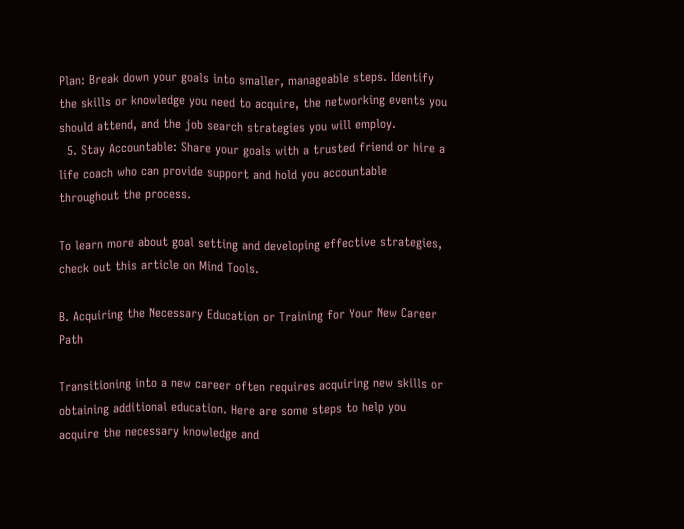Plan: Break down your goals into smaller, manageable steps. Identify the skills or knowledge you need to acquire, the networking events you should attend, and the job search strategies you will employ.
  5. Stay Accountable: Share your goals with a trusted friend or hire a life coach who can provide support and hold you accountable throughout the process.

To learn more about goal setting and developing effective strategies, check out this article on Mind Tools.

B. Acquiring the Necessary Education or Training for Your New Career Path

Transitioning into a new career often requires acquiring new skills or obtaining additional education. Here are some steps to help you acquire the necessary knowledge and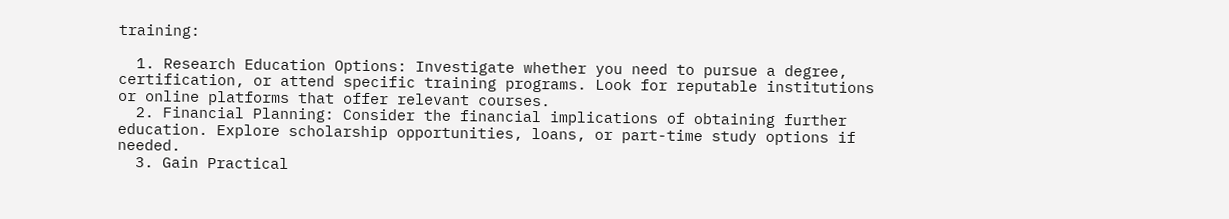training:

  1. Research Education Options: Investigate whether you need to pursue a degree, certification, or attend specific training programs. Look for reputable institutions or online platforms that offer relevant courses.
  2. Financial Planning: Consider the financial implications of obtaining further education. Explore scholarship opportunities, loans, or part-time study options if needed.
  3. Gain Practical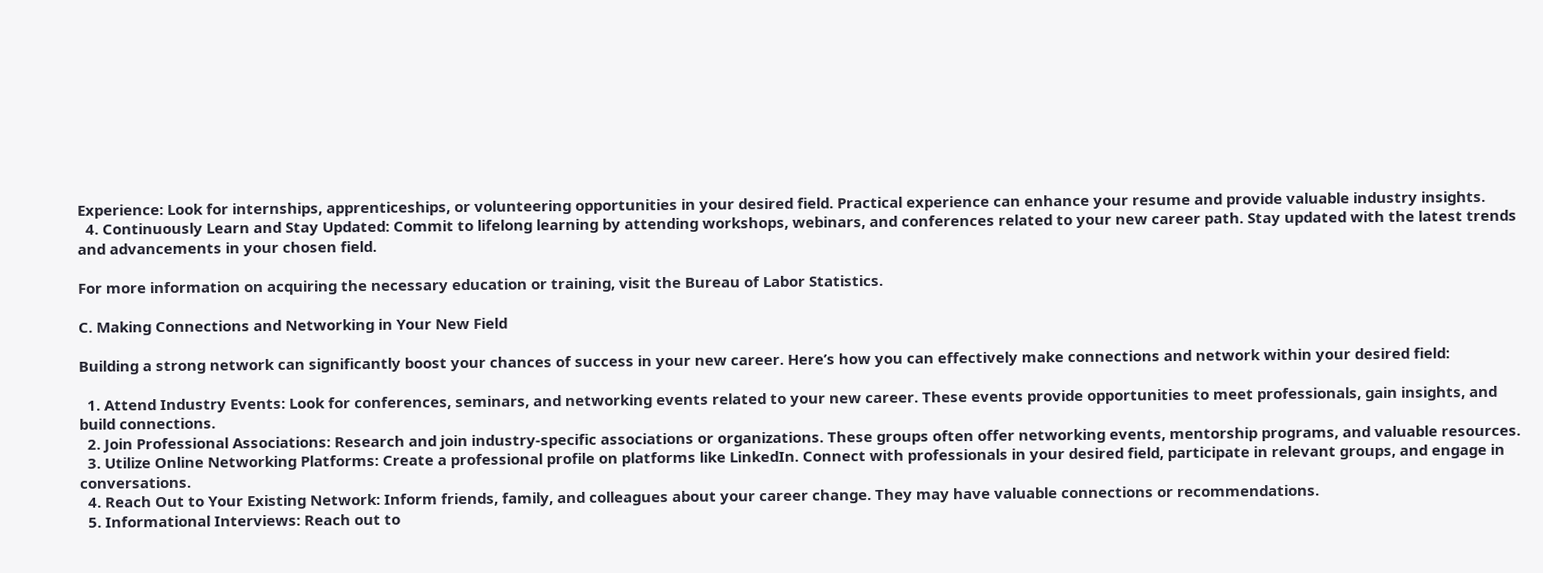Experience: Look for internships, apprenticeships, or volunteering opportunities in your desired field. Practical experience can enhance your resume and provide valuable industry insights.
  4. Continuously Learn and Stay Updated: Commit to lifelong learning by attending workshops, webinars, and conferences related to your new career path. Stay updated with the latest trends and advancements in your chosen field.

For more information on acquiring the necessary education or training, visit the Bureau of Labor Statistics.

C. Making Connections and Networking in Your New Field

Building a strong network can significantly boost your chances of success in your new career. Here’s how you can effectively make connections and network within your desired field:

  1. Attend Industry Events: Look for conferences, seminars, and networking events related to your new career. These events provide opportunities to meet professionals, gain insights, and build connections.
  2. Join Professional Associations: Research and join industry-specific associations or organizations. These groups often offer networking events, mentorship programs, and valuable resources.
  3. Utilize Online Networking Platforms: Create a professional profile on platforms like LinkedIn. Connect with professionals in your desired field, participate in relevant groups, and engage in conversations.
  4. Reach Out to Your Existing Network: Inform friends, family, and colleagues about your career change. They may have valuable connections or recommendations.
  5. Informational Interviews: Reach out to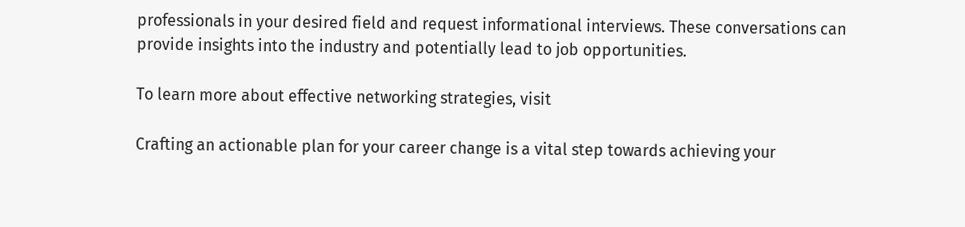professionals in your desired field and request informational interviews. These conversations can provide insights into the industry and potentially lead to job opportunities.

To learn more about effective networking strategies, visit

Crafting an actionable plan for your career change is a vital step towards achieving your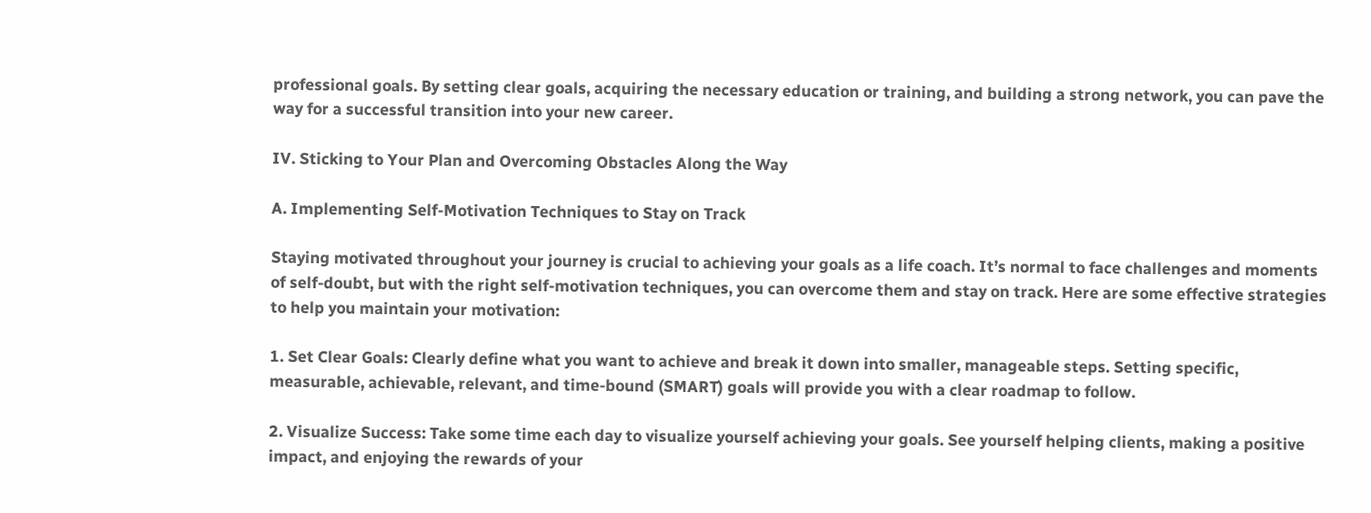professional goals. By setting clear goals, acquiring the necessary education or training, and building a strong network, you can pave the way for a successful transition into your new career.

IV. Sticking to Your Plan and Overcoming Obstacles Along the Way

A. Implementing Self-Motivation Techniques to Stay on Track

Staying motivated throughout your journey is crucial to achieving your goals as a life coach. It’s normal to face challenges and moments of self-doubt, but with the right self-motivation techniques, you can overcome them and stay on track. Here are some effective strategies to help you maintain your motivation:

1. Set Clear Goals: Clearly define what you want to achieve and break it down into smaller, manageable steps. Setting specific, measurable, achievable, relevant, and time-bound (SMART) goals will provide you with a clear roadmap to follow.

2. Visualize Success: Take some time each day to visualize yourself achieving your goals. See yourself helping clients, making a positive impact, and enjoying the rewards of your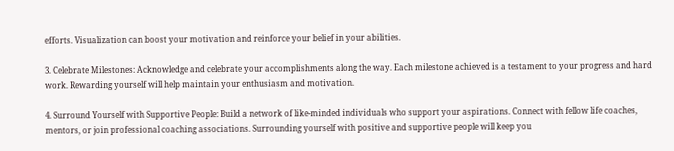efforts. Visualization can boost your motivation and reinforce your belief in your abilities.

3. Celebrate Milestones: Acknowledge and celebrate your accomplishments along the way. Each milestone achieved is a testament to your progress and hard work. Rewarding yourself will help maintain your enthusiasm and motivation.

4. Surround Yourself with Supportive People: Build a network of like-minded individuals who support your aspirations. Connect with fellow life coaches, mentors, or join professional coaching associations. Surrounding yourself with positive and supportive people will keep you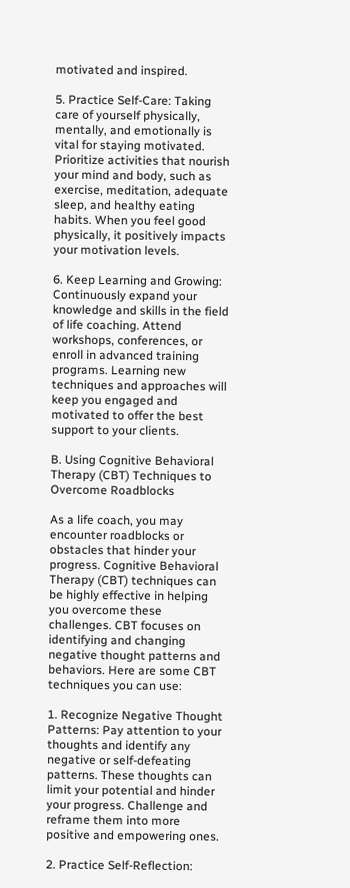motivated and inspired.

5. Practice Self-Care: Taking care of yourself physically, mentally, and emotionally is vital for staying motivated. Prioritize activities that nourish your mind and body, such as exercise, meditation, adequate sleep, and healthy eating habits. When you feel good physically, it positively impacts your motivation levels.

6. Keep Learning and Growing: Continuously expand your knowledge and skills in the field of life coaching. Attend workshops, conferences, or enroll in advanced training programs. Learning new techniques and approaches will keep you engaged and motivated to offer the best support to your clients.

B. Using Cognitive Behavioral Therapy (CBT) Techniques to Overcome Roadblocks

As a life coach, you may encounter roadblocks or obstacles that hinder your progress. Cognitive Behavioral Therapy (CBT) techniques can be highly effective in helping you overcome these challenges. CBT focuses on identifying and changing negative thought patterns and behaviors. Here are some CBT techniques you can use:

1. Recognize Negative Thought Patterns: Pay attention to your thoughts and identify any negative or self-defeating patterns. These thoughts can limit your potential and hinder your progress. Challenge and reframe them into more positive and empowering ones.

2. Practice Self-Reflection: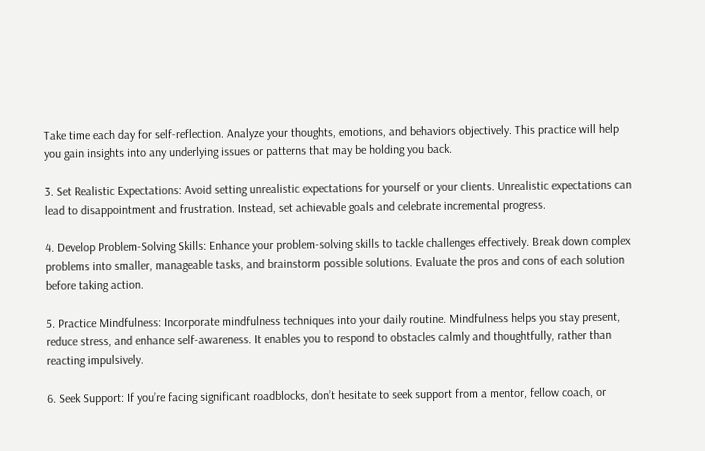Take time each day for self-reflection. Analyze your thoughts, emotions, and behaviors objectively. This practice will help you gain insights into any underlying issues or patterns that may be holding you back.

3. Set Realistic Expectations: Avoid setting unrealistic expectations for yourself or your clients. Unrealistic expectations can lead to disappointment and frustration. Instead, set achievable goals and celebrate incremental progress.

4. Develop Problem-Solving Skills: Enhance your problem-solving skills to tackle challenges effectively. Break down complex problems into smaller, manageable tasks, and brainstorm possible solutions. Evaluate the pros and cons of each solution before taking action.

5. Practice Mindfulness: Incorporate mindfulness techniques into your daily routine. Mindfulness helps you stay present, reduce stress, and enhance self-awareness. It enables you to respond to obstacles calmly and thoughtfully, rather than reacting impulsively.

6. Seek Support: If you’re facing significant roadblocks, don’t hesitate to seek support from a mentor, fellow coach, or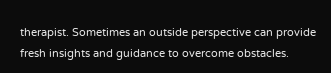therapist. Sometimes an outside perspective can provide fresh insights and guidance to overcome obstacles.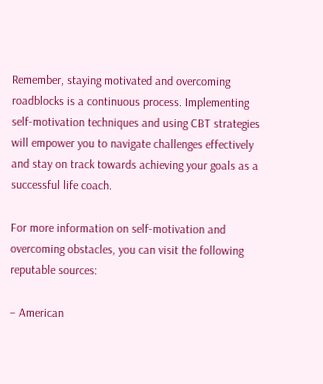Remember, staying motivated and overcoming roadblocks is a continuous process. Implementing self-motivation techniques and using CBT strategies will empower you to navigate challenges effectively and stay on track towards achieving your goals as a successful life coach.

For more information on self-motivation and overcoming obstacles, you can visit the following reputable sources:

– American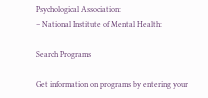Psychological Association:
– National Institute of Mental Health:

Search Programs

Get information on programs by entering your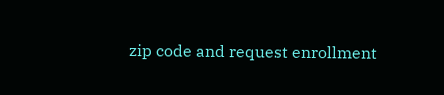zip code and request enrollment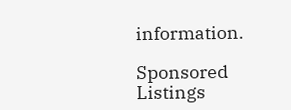information.

Sponsored Listings